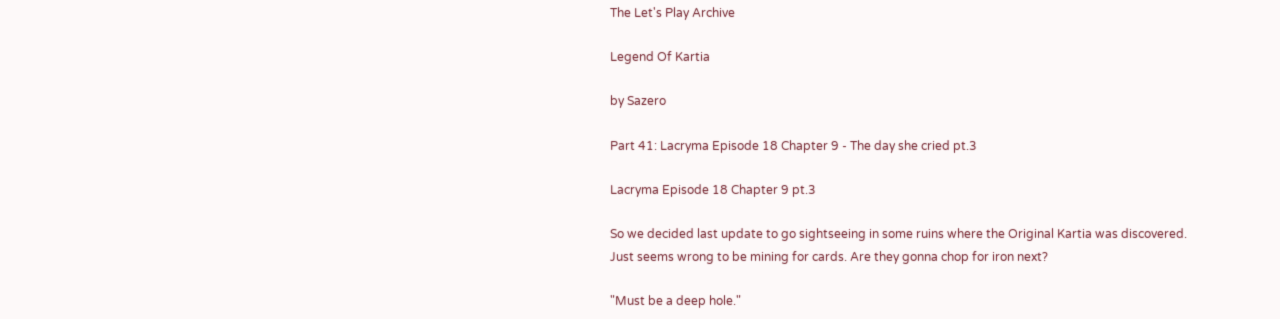The Let's Play Archive

Legend Of Kartia

by Sazero

Part 41: Lacryma Episode 18 Chapter 9 - The day she cried pt.3

Lacryma Episode 18 Chapter 9 pt.3

So we decided last update to go sightseeing in some ruins where the Original Kartia was discovered.
Just seems wrong to be mining for cards. Are they gonna chop for iron next?

"Must be a deep hole."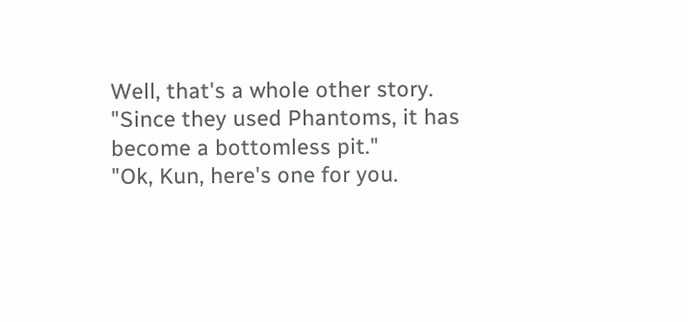Well, that's a whole other story.
"Since they used Phantoms, it has become a bottomless pit."
"Ok, Kun, here's one for you.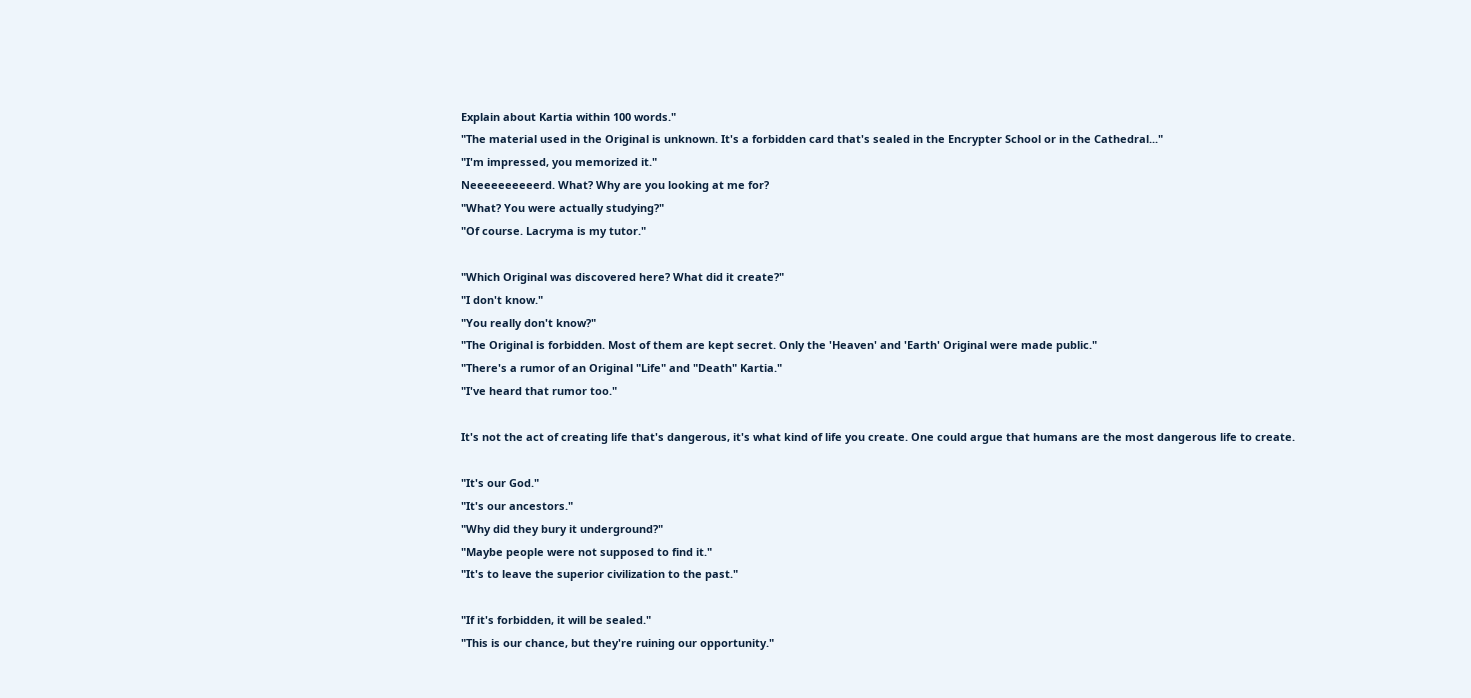Explain about Kartia within 100 words."
"The material used in the Original is unknown. It's a forbidden card that's sealed in the Encrypter School or in the Cathedral..."
"I'm impressed, you memorized it."
Neeeeeeeeeerd. What? Why are you looking at me for?
"What? You were actually studying?"
"Of course. Lacryma is my tutor."

"Which Original was discovered here? What did it create?"
"I don't know."
"You really don't know?"
"The Original is forbidden. Most of them are kept secret. Only the 'Heaven' and 'Earth' Original were made public."
"There's a rumor of an Original "Life" and "Death" Kartia."
"I've heard that rumor too."

It's not the act of creating life that's dangerous, it's what kind of life you create. One could argue that humans are the most dangerous life to create.

"It's our God."
"It's our ancestors."
"Why did they bury it underground?"
"Maybe people were not supposed to find it."
"It's to leave the superior civilization to the past."

"If it's forbidden, it will be sealed."
"This is our chance, but they're ruining our opportunity."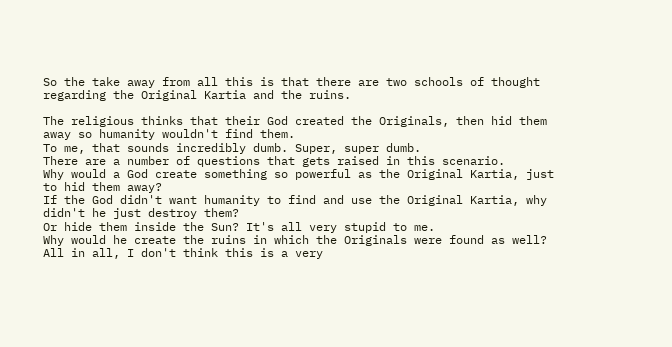So the take away from all this is that there are two schools of thought regarding the Original Kartia and the ruins.

The religious thinks that their God created the Originals, then hid them away so humanity wouldn't find them.
To me, that sounds incredibly dumb. Super, super dumb.
There are a number of questions that gets raised in this scenario.
Why would a God create something so powerful as the Original Kartia, just to hid them away?
If the God didn't want humanity to find and use the Original Kartia, why didn't he just destroy them?
Or hide them inside the Sun? It's all very stupid to me.
Why would he create the ruins in which the Originals were found as well?
All in all, I don't think this is a very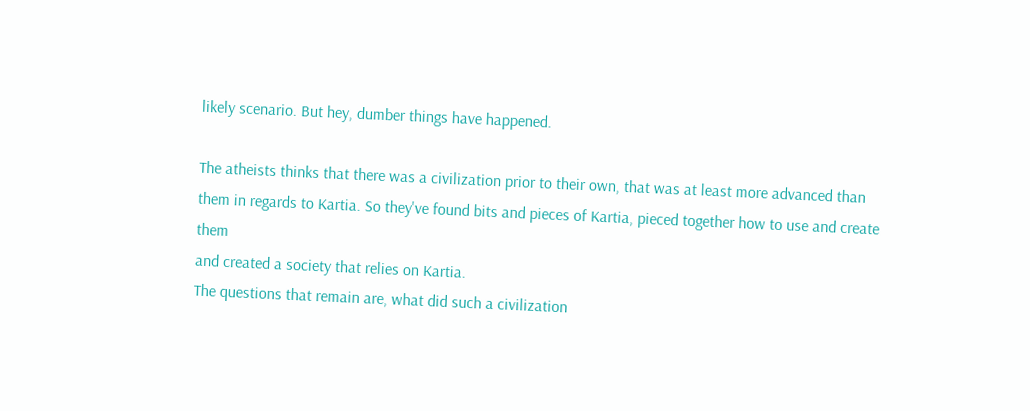likely scenario. But hey, dumber things have happened.

The atheists thinks that there was a civilization prior to their own, that was at least more advanced than
them in regards to Kartia. So they've found bits and pieces of Kartia, pieced together how to use and create them
and created a society that relies on Kartia.
The questions that remain are, what did such a civilization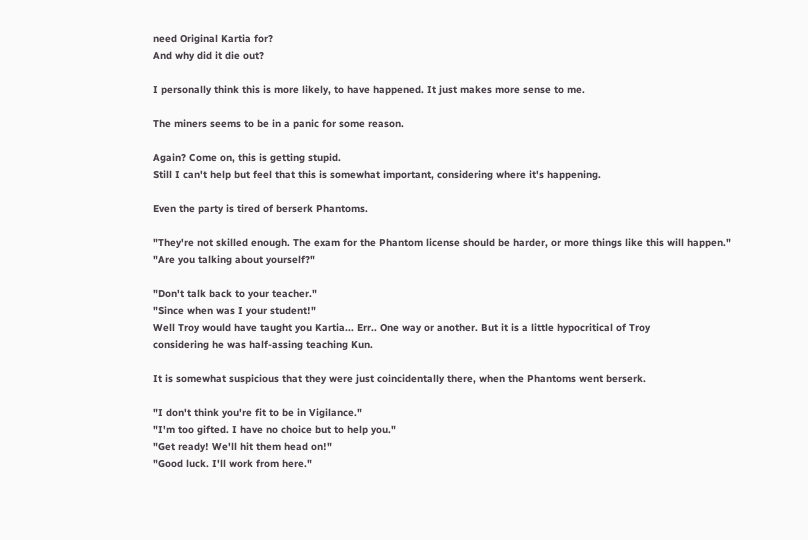need Original Kartia for?
And why did it die out?

I personally think this is more likely, to have happened. It just makes more sense to me.

The miners seems to be in a panic for some reason.

Again? Come on, this is getting stupid.
Still I can't help but feel that this is somewhat important, considering where it's happening.

Even the party is tired of berserk Phantoms.

"They're not skilled enough. The exam for the Phantom license should be harder, or more things like this will happen."
"Are you talking about yourself?"

"Don't talk back to your teacher."
"Since when was I your student!"
Well Troy would have taught you Kartia... Err.. One way or another. But it is a little hypocritical of Troy
considering he was half-assing teaching Kun.

It is somewhat suspicious that they were just coincidentally there, when the Phantoms went berserk.

"I don't think you're fit to be in Vigilance."
"I'm too gifted. I have no choice but to help you."
"Get ready! We'll hit them head on!"
"Good luck. I'll work from here."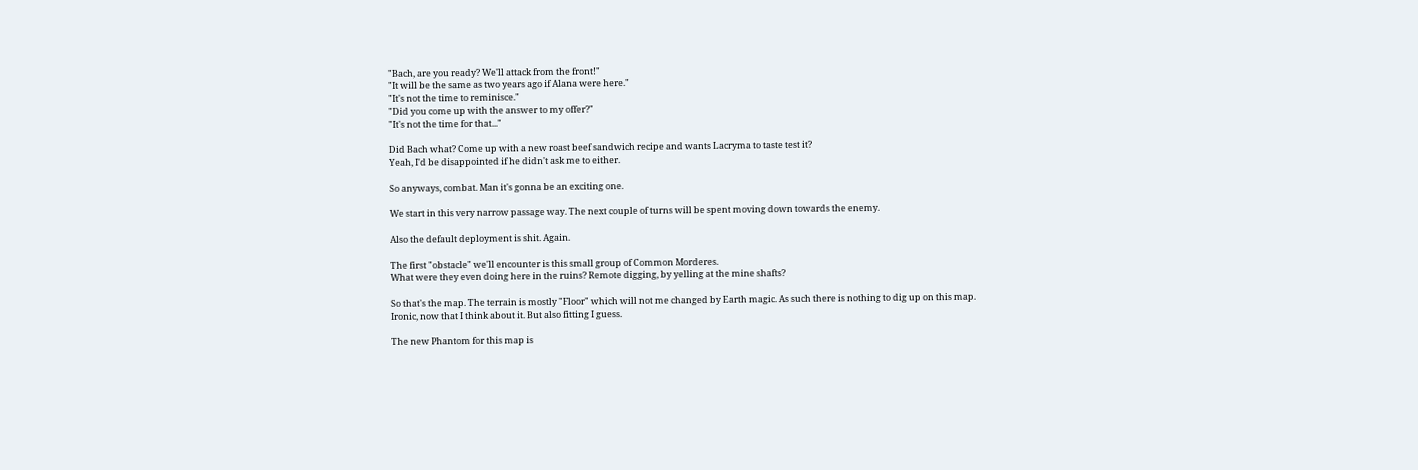"Bach, are you ready? We'll attack from the front!"
"It will be the same as two years ago if Alana were here."
"It's not the time to reminisce."
"Did you come up with the answer to my offer?"
"It's not the time for that..."

Did Bach what? Come up with a new roast beef sandwich recipe and wants Lacryma to taste test it?
Yeah, I'd be disappointed if he didn't ask me to either.

So anyways, combat. Man it's gonna be an exciting one.

We start in this very narrow passage way. The next couple of turns will be spent moving down towards the enemy.

Also the default deployment is shit. Again.

The first "obstacle" we'll encounter is this small group of Common Morderes.
What were they even doing here in the ruins? Remote digging, by yelling at the mine shafts?

So that's the map. The terrain is mostly "Floor" which will not me changed by Earth magic. As such there is nothing to dig up on this map.
Ironic, now that I think about it. But also fitting I guess.

The new Phantom for this map is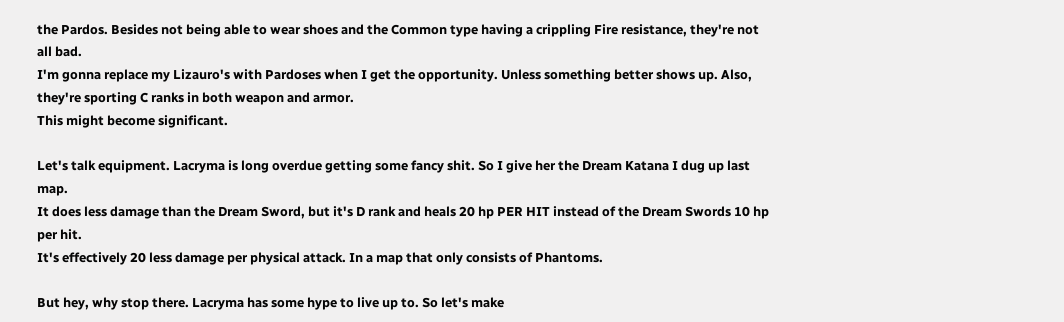the Pardos. Besides not being able to wear shoes and the Common type having a crippling Fire resistance, they're not all bad.
I'm gonna replace my Lizauro's with Pardoses when I get the opportunity. Unless something better shows up. Also, they're sporting C ranks in both weapon and armor.
This might become significant.

Let's talk equipment. Lacryma is long overdue getting some fancy shit. So I give her the Dream Katana I dug up last map.
It does less damage than the Dream Sword, but it's D rank and heals 20 hp PER HIT instead of the Dream Swords 10 hp per hit.
It's effectively 20 less damage per physical attack. In a map that only consists of Phantoms.

But hey, why stop there. Lacryma has some hype to live up to. So let's make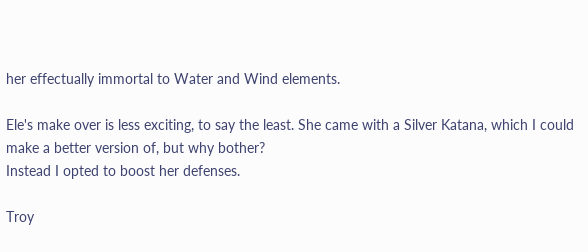her effectually immortal to Water and Wind elements.

Ele's make over is less exciting, to say the least. She came with a Silver Katana, which I could make a better version of, but why bother?
Instead I opted to boost her defenses.

Troy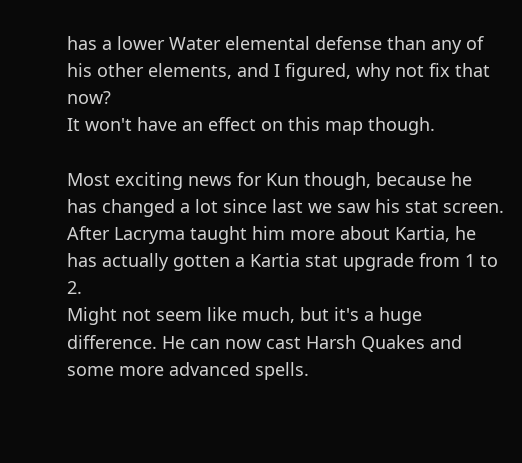has a lower Water elemental defense than any of his other elements, and I figured, why not fix that now?
It won't have an effect on this map though.

Most exciting news for Kun though, because he has changed a lot since last we saw his stat screen.
After Lacryma taught him more about Kartia, he has actually gotten a Kartia stat upgrade from 1 to 2.
Might not seem like much, but it's a huge difference. He can now cast Harsh Quakes and some more advanced spells.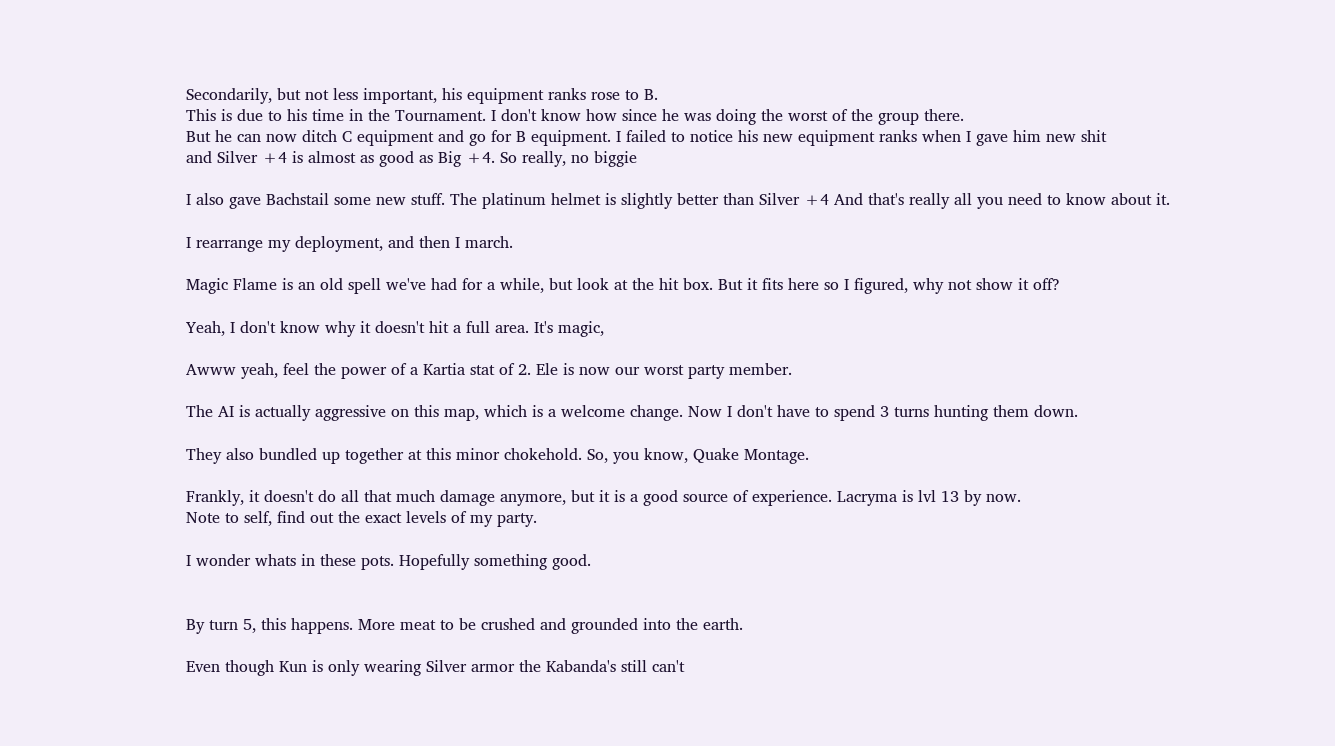Secondarily, but not less important, his equipment ranks rose to B.
This is due to his time in the Tournament. I don't know how since he was doing the worst of the group there.
But he can now ditch C equipment and go for B equipment. I failed to notice his new equipment ranks when I gave him new shit
and Silver +4 is almost as good as Big +4. So really, no biggie

I also gave Bachstail some new stuff. The platinum helmet is slightly better than Silver +4 And that's really all you need to know about it.

I rearrange my deployment, and then I march.

Magic Flame is an old spell we've had for a while, but look at the hit box. But it fits here so I figured, why not show it off?

Yeah, I don't know why it doesn't hit a full area. It's magic,

Awww yeah, feel the power of a Kartia stat of 2. Ele is now our worst party member.

The AI is actually aggressive on this map, which is a welcome change. Now I don't have to spend 3 turns hunting them down.

They also bundled up together at this minor chokehold. So, you know, Quake Montage.

Frankly, it doesn't do all that much damage anymore, but it is a good source of experience. Lacryma is lvl 13 by now.
Note to self, find out the exact levels of my party.

I wonder whats in these pots. Hopefully something good.


By turn 5, this happens. More meat to be crushed and grounded into the earth.

Even though Kun is only wearing Silver armor the Kabanda's still can't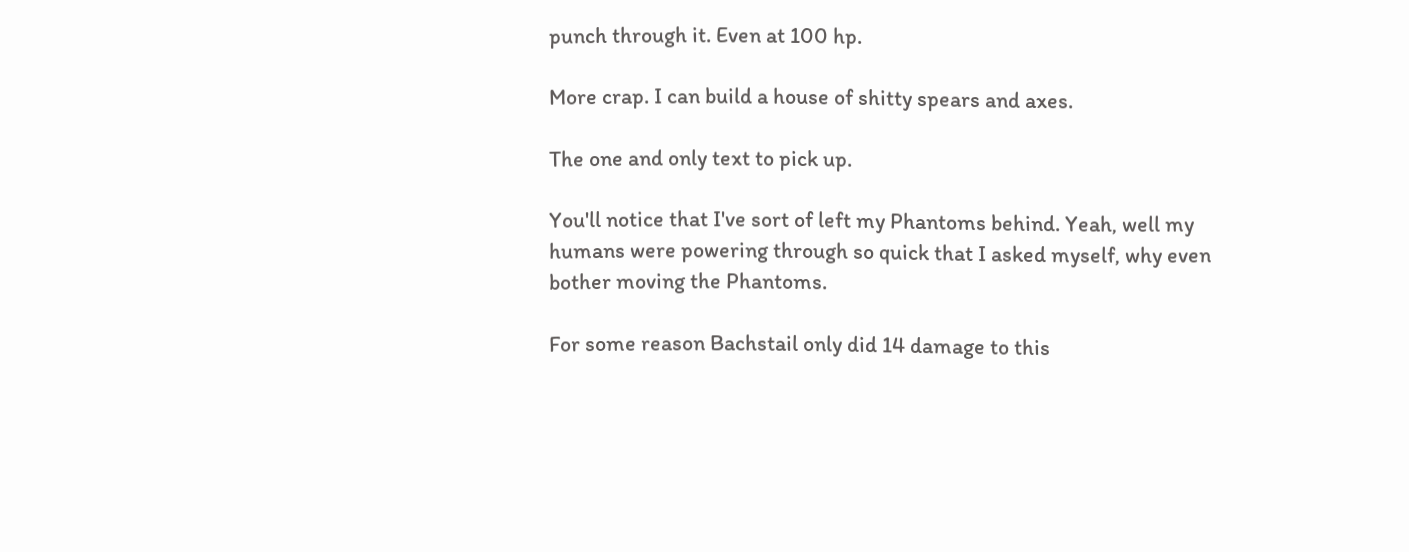punch through it. Even at 100 hp.

More crap. I can build a house of shitty spears and axes.

The one and only text to pick up.

You'll notice that I've sort of left my Phantoms behind. Yeah, well my humans were powering through so quick that I asked myself, why even bother moving the Phantoms.

For some reason Bachstail only did 14 damage to this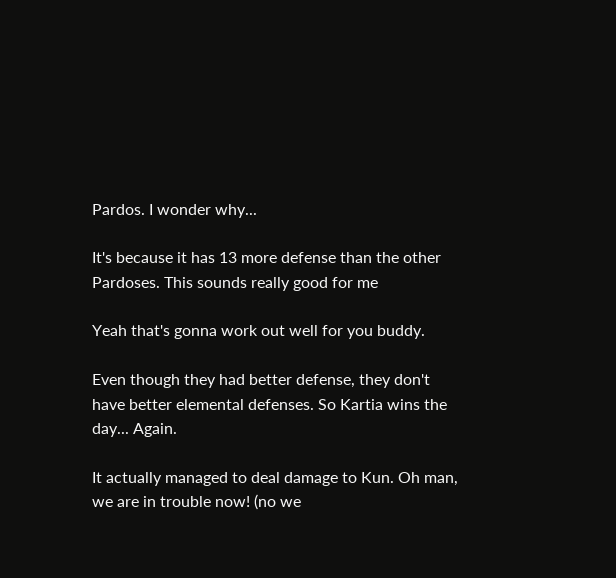Pardos. I wonder why...

It's because it has 13 more defense than the other Pardoses. This sounds really good for me

Yeah that's gonna work out well for you buddy.

Even though they had better defense, they don't have better elemental defenses. So Kartia wins the day... Again.

It actually managed to deal damage to Kun. Oh man, we are in trouble now! (no we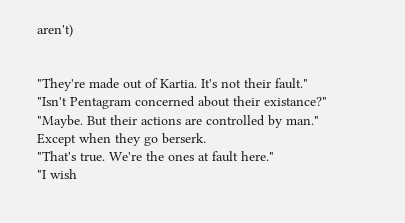aren't)


"They're made out of Kartia. It's not their fault."
"Isn't Pentagram concerned about their existance?"
"Maybe. But their actions are controlled by man."
Except when they go berserk.
"That's true. We're the ones at fault here."
"I wish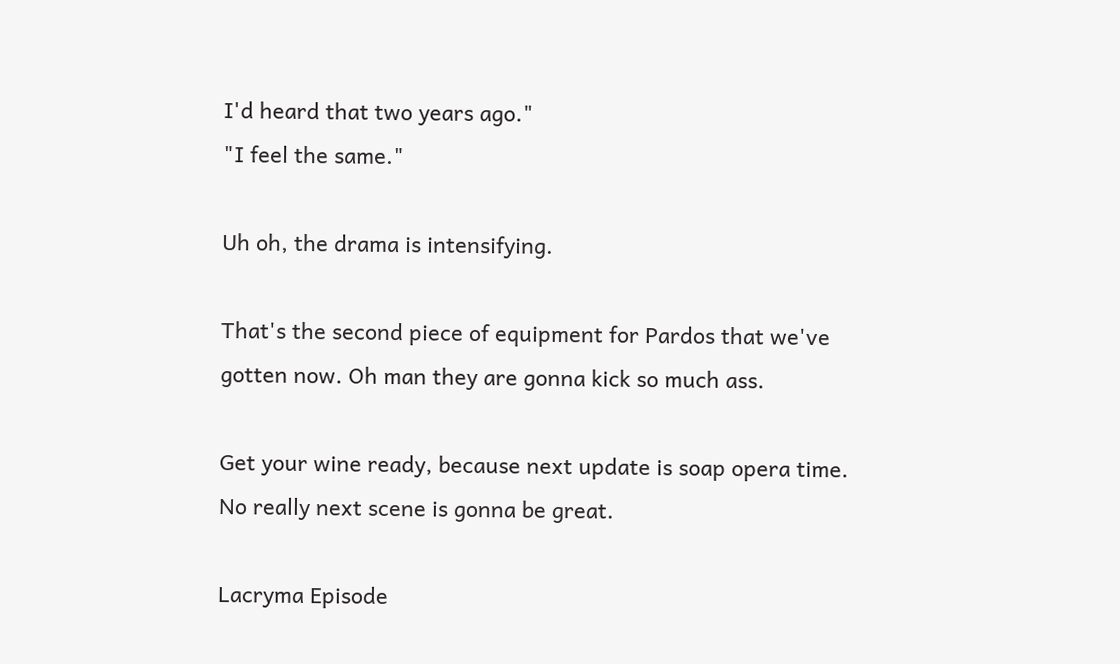I'd heard that two years ago."
"I feel the same."

Uh oh, the drama is intensifying.

That's the second piece of equipment for Pardos that we've gotten now. Oh man they are gonna kick so much ass.

Get your wine ready, because next update is soap opera time.
No really next scene is gonna be great.

Lacryma Episode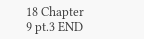18 Chapter 9 pt.3 END